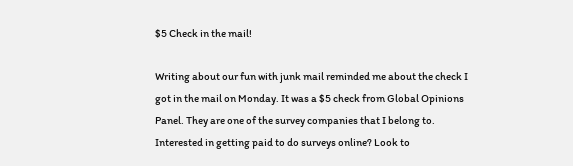$5 Check in the mail!

Writing about our fun with junk mail reminded me about the check I got in the mail on Monday. It was a $5 check from Global Opinions Panel. They are one of the survey companies that I belong to. Interested in getting paid to do surveys online? Look to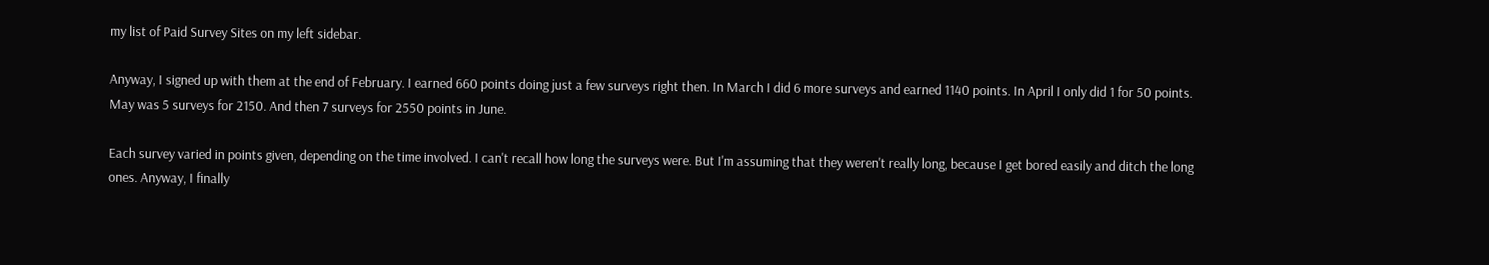my list of Paid Survey Sites on my left sidebar.

Anyway, I signed up with them at the end of February. I earned 660 points doing just a few surveys right then. In March I did 6 more surveys and earned 1140 points. In April I only did 1 for 50 points. May was 5 surveys for 2150. And then 7 surveys for 2550 points in June.

Each survey varied in points given, depending on the time involved. I can't recall how long the surveys were. But I'm assuming that they weren't really long, because I get bored easily and ditch the long ones. Anyway, I finally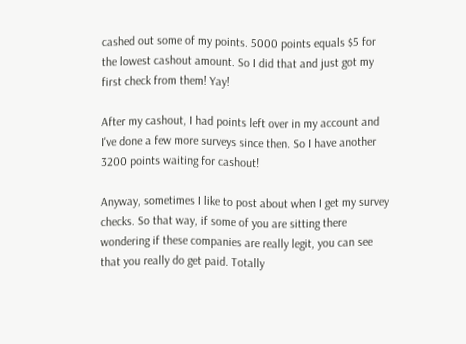cashed out some of my points. 5000 points equals $5 for the lowest cashout amount. So I did that and just got my first check from them! Yay!

After my cashout, I had points left over in my account and I've done a few more surveys since then. So I have another 3200 points waiting for cashout!

Anyway, sometimes I like to post about when I get my survey checks. So that way, if some of you are sitting there wondering if these companies are really legit, you can see that you really do get paid. Totally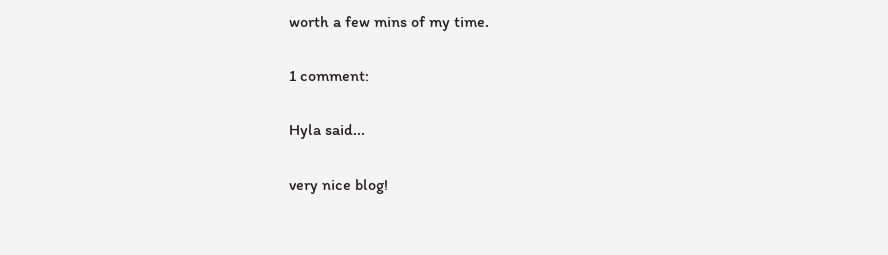worth a few mins of my time.

1 comment:

Hyla said...

very nice blog!